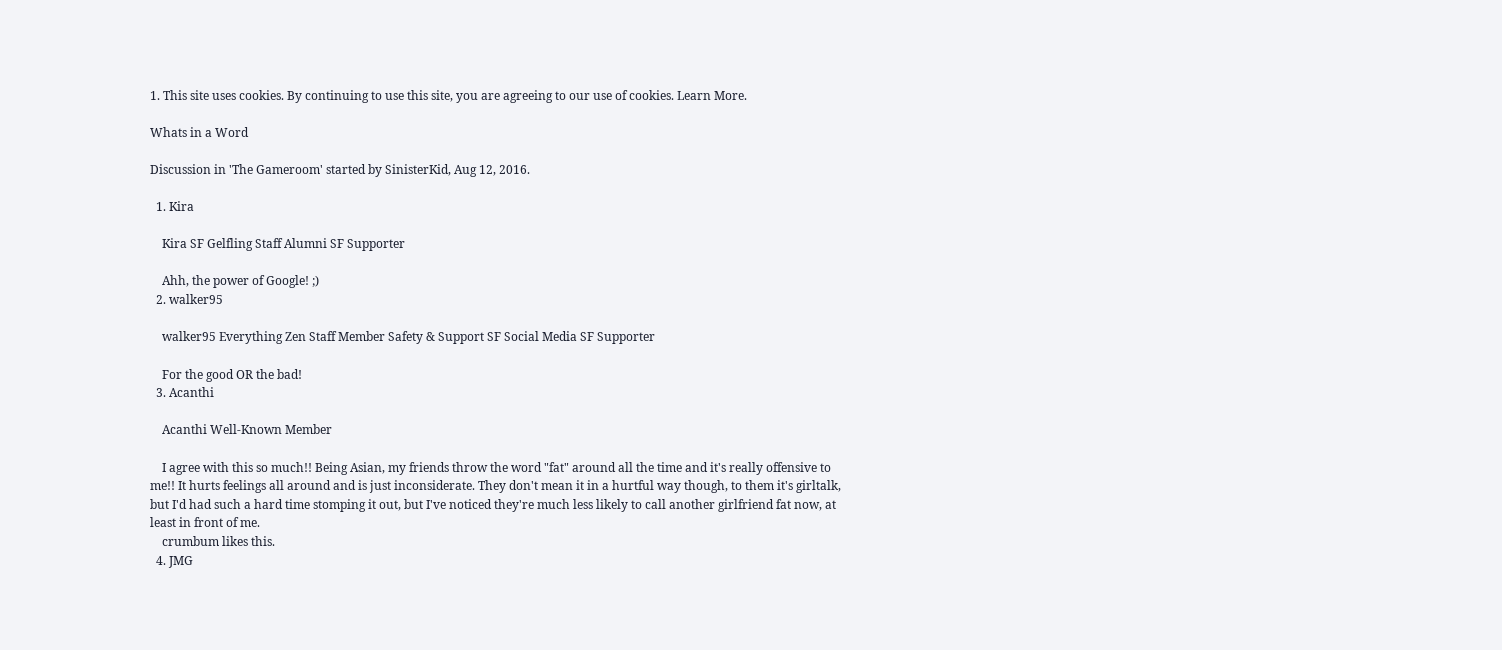1. This site uses cookies. By continuing to use this site, you are agreeing to our use of cookies. Learn More.

Whats in a Word

Discussion in 'The Gameroom' started by SinisterKid, Aug 12, 2016.

  1. Kira

    Kira SF Gelfling Staff Alumni SF Supporter

    Ahh, the power of Google! ;)
  2. walker95

    walker95 Everything Zen Staff Member Safety & Support SF Social Media SF Supporter

    For the good OR the bad!
  3. Acanthi

    Acanthi Well-Known Member

    I agree with this so much!! Being Asian, my friends throw the word "fat" around all the time and it's really offensive to me!! It hurts feelings all around and is just inconsiderate. They don't mean it in a hurtful way though, to them it's girltalk, but I'd had such a hard time stomping it out, but I've noticed they're much less likely to call another girlfriend fat now, at least in front of me.
    crumbum likes this.
  4. JMG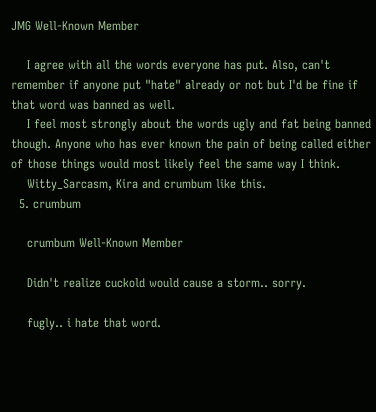JMG Well-Known Member

    I agree with all the words everyone has put. Also, can't remember if anyone put "hate" already or not but I'd be fine if that word was banned as well.
    I feel most strongly about the words ugly and fat being banned though. Anyone who has ever known the pain of being called either of those things would most likely feel the same way I think.
    Witty_Sarcasm, Kira and crumbum like this.
  5. crumbum

    crumbum Well-Known Member

    Didn't realize cuckold would cause a storm.. sorry.

    fugly.. i hate that word.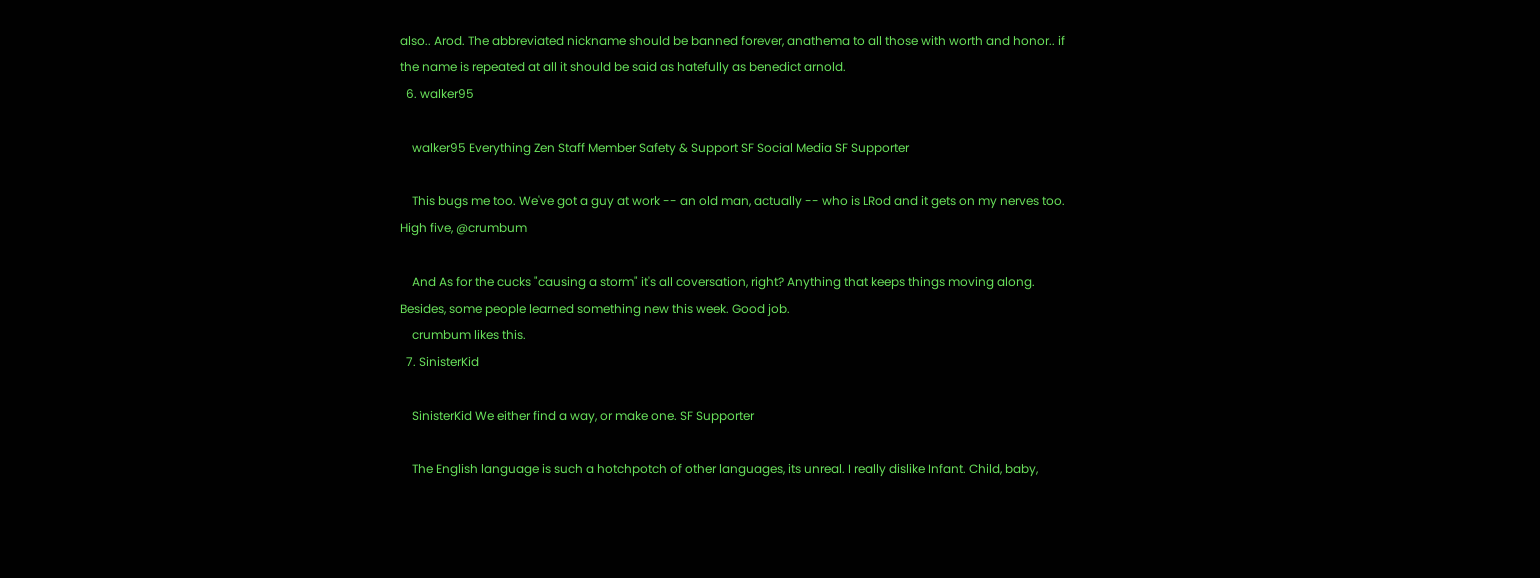also.. Arod. The abbreviated nickname should be banned forever, anathema to all those with worth and honor.. if the name is repeated at all it should be said as hatefully as benedict arnold.
  6. walker95

    walker95 Everything Zen Staff Member Safety & Support SF Social Media SF Supporter

    This bugs me too. We've got a guy at work -- an old man, actually -- who is LRod and it gets on my nerves too. High five, @crumbum

    And As for the cucks "causing a storm" it's all coversation, right? Anything that keeps things moving along. Besides, some people learned something new this week. Good job.
    crumbum likes this.
  7. SinisterKid

    SinisterKid We either find a way, or make one. SF Supporter

    The English language is such a hotchpotch of other languages, its unreal. I really dislike Infant. Child, baby,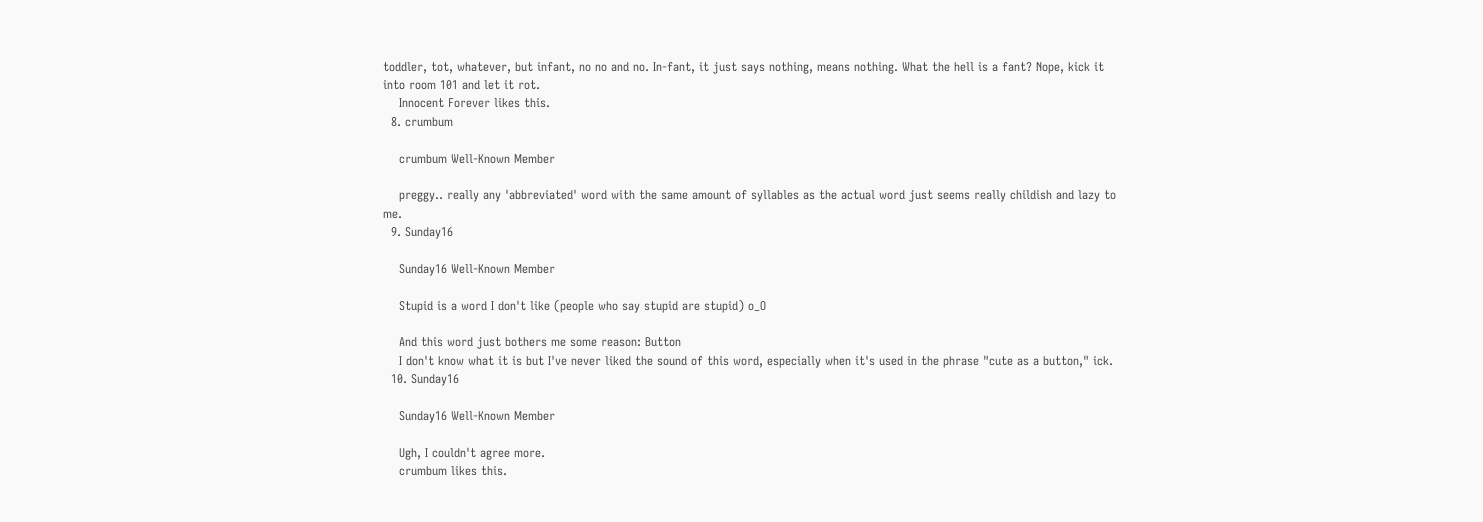toddler, tot, whatever, but infant, no no and no. In-fant, it just says nothing, means nothing. What the hell is a fant? Nope, kick it into room 101 and let it rot.
    Innocent Forever likes this.
  8. crumbum

    crumbum Well-Known Member

    preggy.. really any 'abbreviated' word with the same amount of syllables as the actual word just seems really childish and lazy to me.
  9. Sunday16

    Sunday16 Well-Known Member

    Stupid is a word I don't like (people who say stupid are stupid) o_O

    And this word just bothers me some reason: Button
    I don't know what it is but I've never liked the sound of this word, especially when it's used in the phrase "cute as a button," ick.
  10. Sunday16

    Sunday16 Well-Known Member

    Ugh, I couldn't agree more.
    crumbum likes this.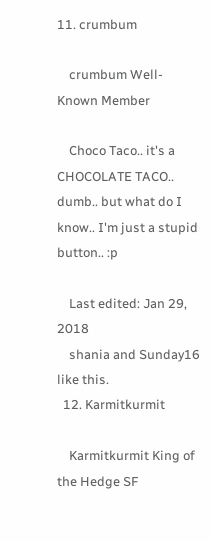11. crumbum

    crumbum Well-Known Member

    Choco Taco.. it's a CHOCOLATE TACO.. dumb.. but what do I know.. I'm just a stupid button.. :p

    Last edited: Jan 29, 2018
    shania and Sunday16 like this.
  12. Karmitkurmit

    Karmitkurmit King of the Hedge SF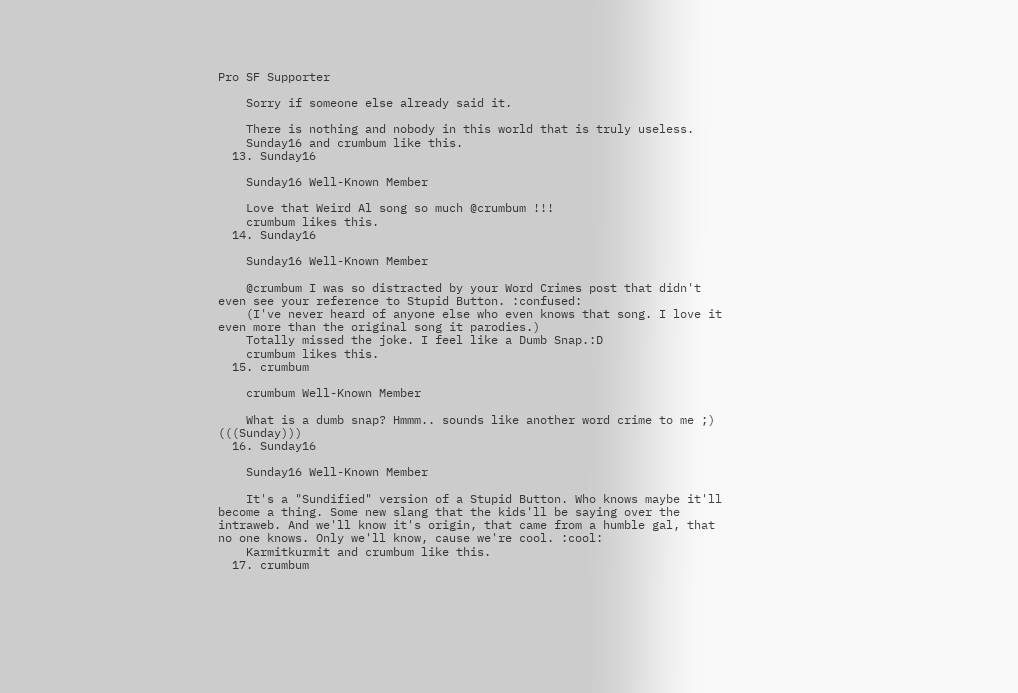Pro SF Supporter

    Sorry if someone else already said it.

    There is nothing and nobody in this world that is truly useless.
    Sunday16 and crumbum like this.
  13. Sunday16

    Sunday16 Well-Known Member

    Love that Weird Al song so much @crumbum !!!
    crumbum likes this.
  14. Sunday16

    Sunday16 Well-Known Member

    @crumbum I was so distracted by your Word Crimes post that didn't even see your reference to Stupid Button. :confused:
    (I've never heard of anyone else who even knows that song. I love it even more than the original song it parodies.)
    Totally missed the joke. I feel like a Dumb Snap.:D
    crumbum likes this.
  15. crumbum

    crumbum Well-Known Member

    What is a dumb snap? Hmmm.. sounds like another word crime to me ;) (((Sunday)))
  16. Sunday16

    Sunday16 Well-Known Member

    It's a "Sundified" version of a Stupid Button. Who knows maybe it'll become a thing. Some new slang that the kids'll be saying over the intraweb. And we'll know it's origin, that came from a humble gal, that no one knows. Only we'll know, cause we're cool. :cool:
    Karmitkurmit and crumbum like this.
  17. crumbum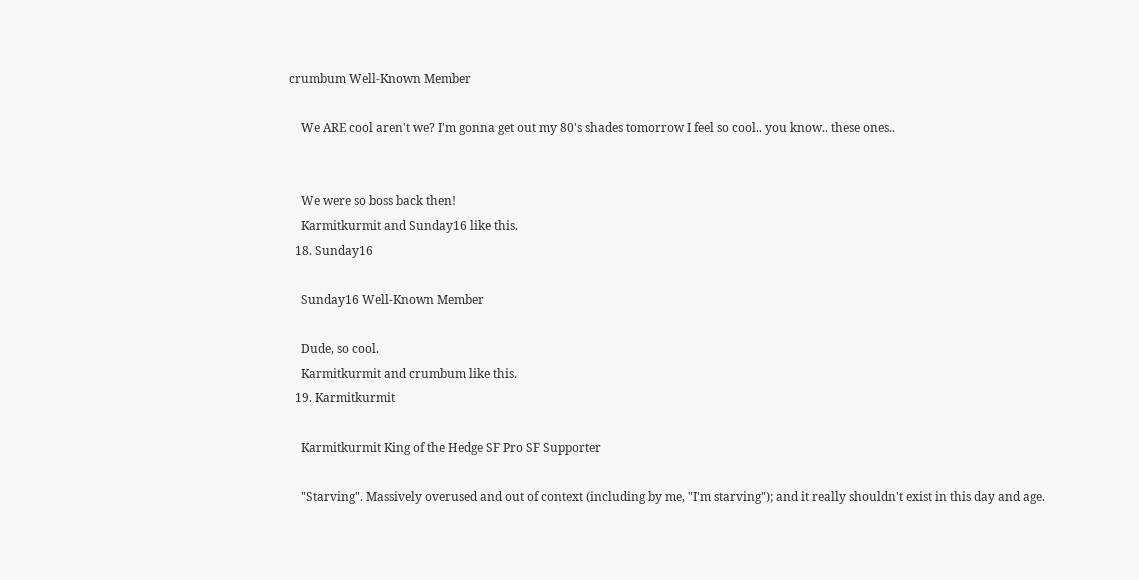crumbum Well-Known Member

    We ARE cool aren't we? I'm gonna get out my 80's shades tomorrow I feel so cool.. you know.. these ones..


    We were so boss back then!
    Karmitkurmit and Sunday16 like this.
  18. Sunday16

    Sunday16 Well-Known Member

    Dude, so cool.
    Karmitkurmit and crumbum like this.
  19. Karmitkurmit

    Karmitkurmit King of the Hedge SF Pro SF Supporter

    "Starving". Massively overused and out of context (including by me, "I'm starving"); and it really shouldn't exist in this day and age.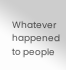Whatever happened to people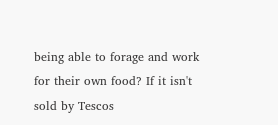being able to forage and work for their own food? If it isn't sold by Tescos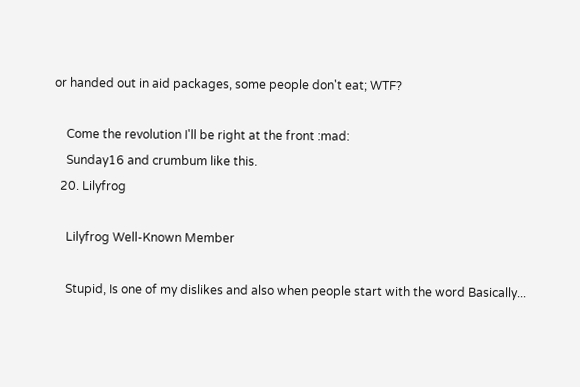or handed out in aid packages, some people don't eat; WTF?

    Come the revolution I'll be right at the front :mad:
    Sunday16 and crumbum like this.
  20. Lilyfrog

    Lilyfrog Well-Known Member

    Stupid, Is one of my dislikes and also when people start with the word Basically...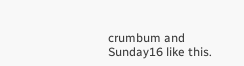crumbum and Sunday16 like this.